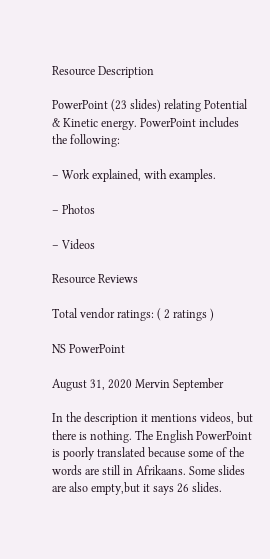Resource Description

PowerPoint (23 slides) relating Potential & Kinetic energy. PowerPoint includes the following:

– Work explained, with examples.

– Photos

– Videos

Resource Reviews

Total vendor ratings: ( 2 ratings )

NS PowerPoint

August 31, 2020 Mervin September

In the description it mentions videos, but there is nothing. The English PowerPoint is poorly translated because some of the words are still in Afrikaans. Some slides are also empty,but it says 26 slides.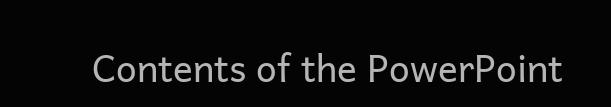Contents of the PowerPoint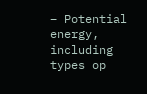– Potential energy, including types op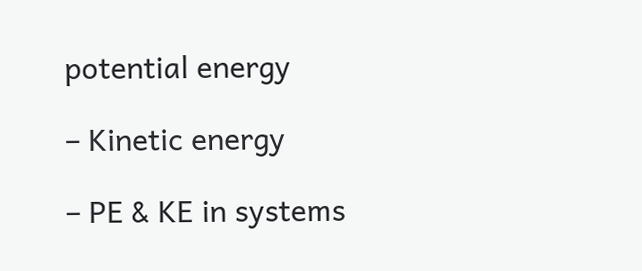potential energy

– Kinetic energy

– PE & KE in systems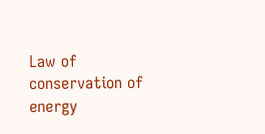Law of conservation of energy